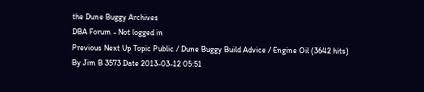the Dune Buggy Archives
DBA Forum - Not logged in
Previous Next Up Topic Public / Dune Buggy Build Advice / Engine Oil (3642 hits)
By Jim B 3573 Date 2013-03-12 05:51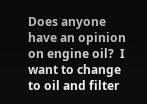Does anyone have an opinion on engine oil?  I want to change to oil and filter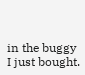in the buggy I just bought.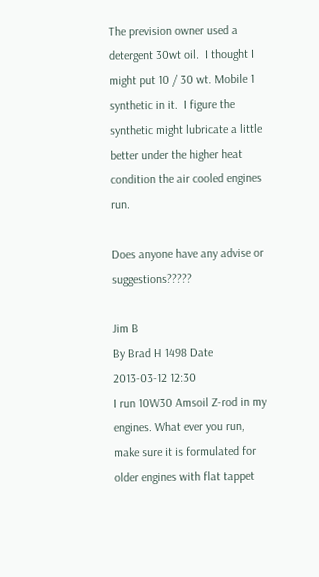The prevision owner used a detergent 30wt oil.  I thought I might put 10 / 30 wt. Mobile 1 synthetic in it.  I figure the synthetic might lubricate a little better under the higher heat condition the air cooled engines run.

Does anyone have any advise or suggestions?????

Jim B
By Brad H 1498 Date 2013-03-12 12:30
I run 10W30 Amsoil Z-rod in my engines. What ever you run, make sure it is formulated for older engines with flat tappet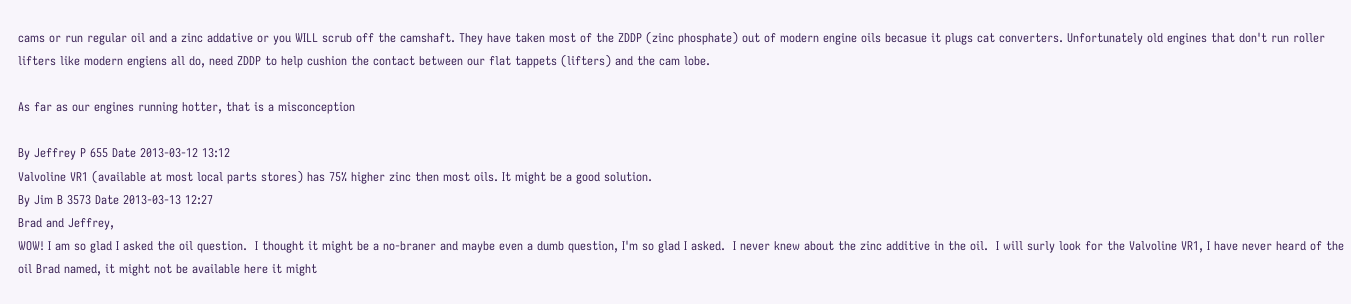cams or run regular oil and a zinc addative or you WILL scrub off the camshaft. They have taken most of the ZDDP (zinc phosphate) out of modern engine oils becasue it plugs cat converters. Unfortunately old engines that don't run roller lifters like modern engiens all do, need ZDDP to help cushion the contact between our flat tappets (lifters) and the cam lobe.

As far as our engines running hotter, that is a misconception

By Jeffrey P 655 Date 2013-03-12 13:12
Valvoline VR1 (available at most local parts stores) has 75% higher zinc then most oils. It might be a good solution.
By Jim B 3573 Date 2013-03-13 12:27
Brad and Jeffrey,
WOW! I am so glad I asked the oil question.  I thought it might be a no-braner and maybe even a dumb question, I'm so glad I asked.  I never knew about the zinc additive in the oil.  I will surly look for the Valvoline VR1, I have never heard of the oil Brad named, it might not be available here it might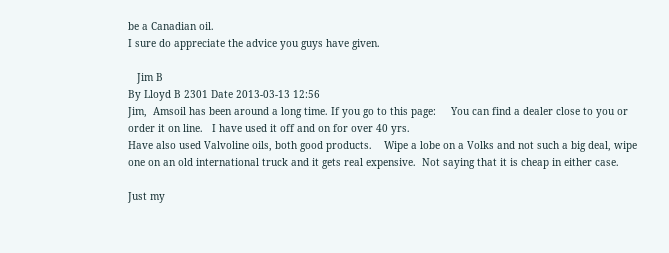be a Canadian oil.
I sure do appreciate the advice you guys have given.

   Jim B
By Lloyd B 2301 Date 2013-03-13 12:56
Jim,  Amsoil has been around a long time. If you go to this page:     You can find a dealer close to you or order it on line.   I have used it off and on for over 40 yrs.
Have also used Valvoline oils, both good products.    Wipe a lobe on a Volks and not such a big deal, wipe one on an old international truck and it gets real expensive.  Not saying that it is cheap in either case.

Just my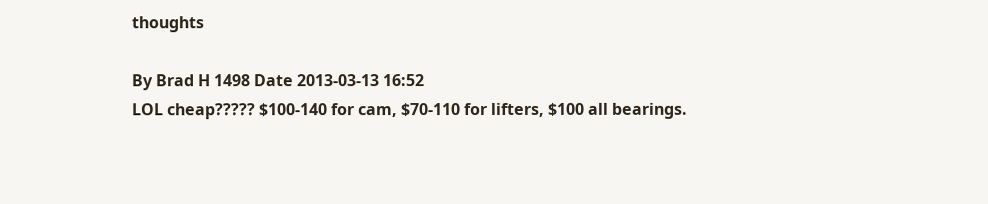thoughts

By Brad H 1498 Date 2013-03-13 16:52
LOL cheap????? $100-140 for cam, $70-110 for lifters, $100 all bearings.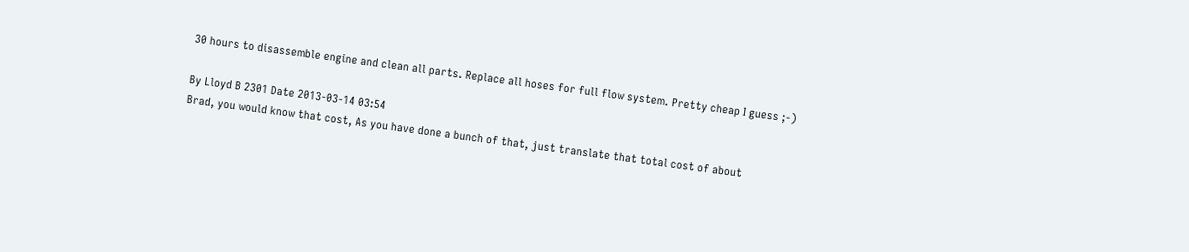30 hours to disassemble engine and clean all parts. Replace all hoses for full flow system. Pretty cheap I guess ;-)

By Lloyd B 2301 Date 2013-03-14 03:54
Brad, you would know that cost, As you have done a bunch of that, just translate that total cost of about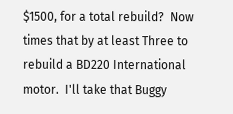$1500, for a total rebuild?  Now times that by at least Three to rebuild a BD220 International motor.  I'll take that Buggy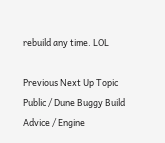rebuild any time. LOL

Previous Next Up Topic Public / Dune Buggy Build Advice / Engine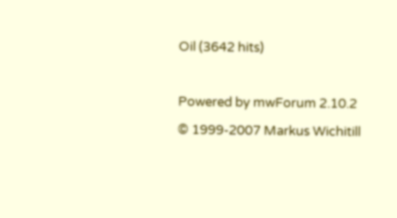Oil (3642 hits)

Powered by mwForum 2.10.2 © 1999-2007 Markus Wichitill